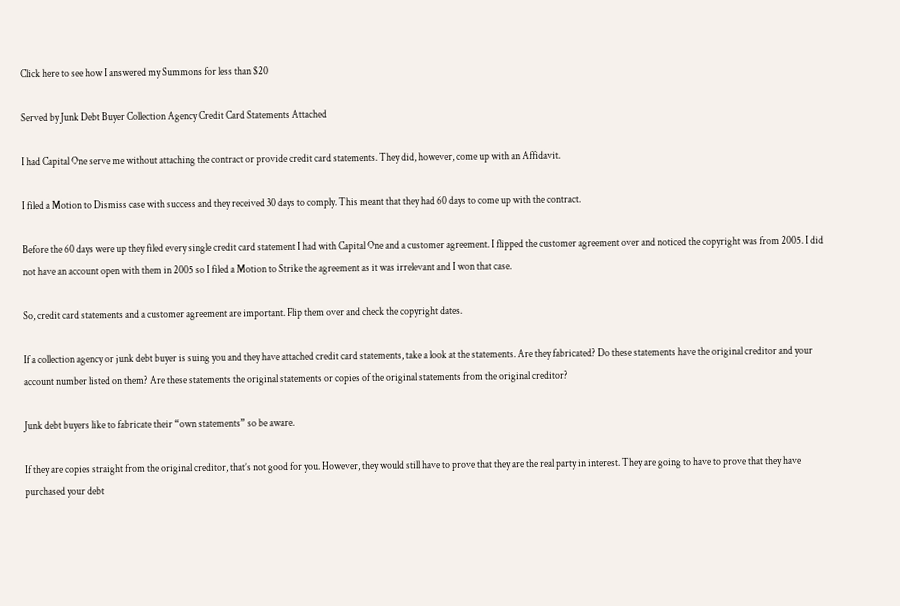Click here to see how I answered my Summons for less than $20

Served by Junk Debt Buyer Collection Agency Credit Card Statements Attached

I had Capital One serve me without attaching the contract or provide credit card statements. They did, however, come up with an Affidavit.

I filed a Motion to Dismiss case with success and they received 30 days to comply. This meant that they had 60 days to come up with the contract.

Before the 60 days were up they filed every single credit card statement I had with Capital One and a customer agreement. I flipped the customer agreement over and noticed the copyright was from 2005. I did not have an account open with them in 2005 so I filed a Motion to Strike the agreement as it was irrelevant and I won that case.

So, credit card statements and a customer agreement are important. Flip them over and check the copyright dates.

If a collection agency or junk debt buyer is suing you and they have attached credit card statements, take a look at the statements. Are they fabricated? Do these statements have the original creditor and your account number listed on them? Are these statements the original statements or copies of the original statements from the original creditor?

Junk debt buyers like to fabricate their “own statements” so be aware.

If they are copies straight from the original creditor, that’s not good for you. However, they would still have to prove that they are the real party in interest. They are going to have to prove that they have purchased your debt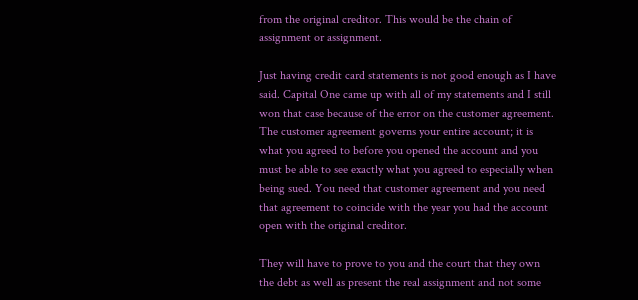from the original creditor. This would be the chain of assignment or assignment.

Just having credit card statements is not good enough as I have said. Capital One came up with all of my statements and I still won that case because of the error on the customer agreement. The customer agreement governs your entire account; it is what you agreed to before you opened the account and you must be able to see exactly what you agreed to especially when being sued. You need that customer agreement and you need that agreement to coincide with the year you had the account open with the original creditor.

They will have to prove to you and the court that they own the debt as well as present the real assignment and not some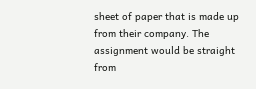sheet of paper that is made up from their company. The assignment would be straight from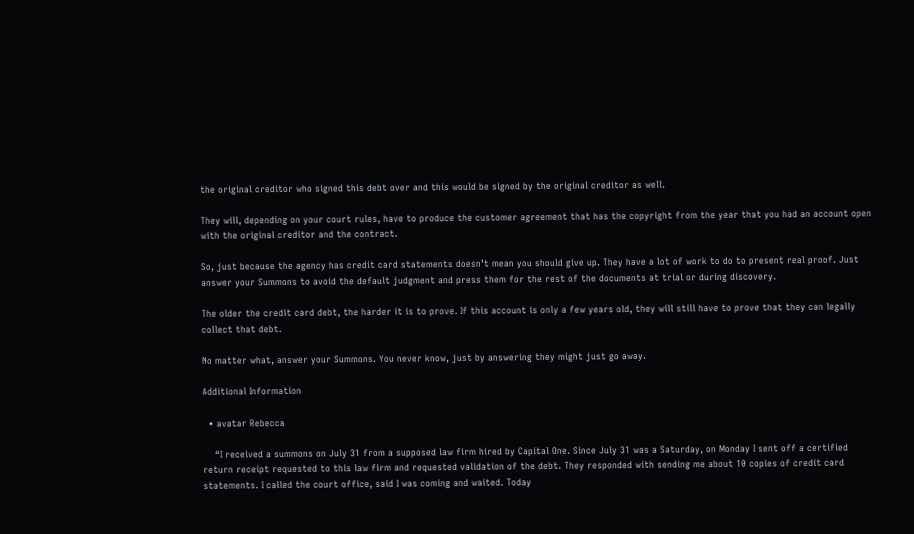the original creditor who signed this debt over and this would be signed by the original creditor as well.

They will, depending on your court rules, have to produce the customer agreement that has the copyright from the year that you had an account open with the original creditor and the contract.

So, just because the agency has credit card statements doesn’t mean you should give up. They have a lot of work to do to present real proof. Just answer your Summons to avoid the default judgment and press them for the rest of the documents at trial or during discovery.

The older the credit card debt, the harder it is to prove. If this account is only a few years old, they will still have to prove that they can legally collect that debt.

No matter what, answer your Summons. You never know, just by answering they might just go away.

Additional Information

  • avatar Rebecca

    “I received a summons on July 31 from a supposed law firm hired by Capital One. Since July 31 was a Saturday, on Monday I sent off a certified return receipt requested to this law firm and requested validation of the debt. They responded with sending me about 10 copies of credit card statements. I called the court office, said I was coming and waited. Today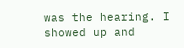was the hearing. I showed up and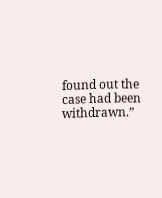found out the case had been withdrawn.”